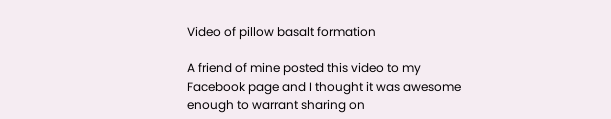Video of pillow basalt formation

A friend of mine posted this video to my Facebook page and I thought it was awesome enough to warrant sharing on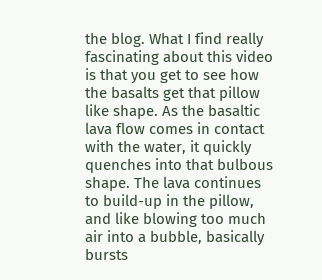the blog. What I find really fascinating about this video is that you get to see how the basalts get that pillow like shape. As the basaltic lava flow comes in contact with the water, it quickly quenches into that bulbous shape. The lava continues to build-up in the pillow, and like blowing too much air into a bubble, basically bursts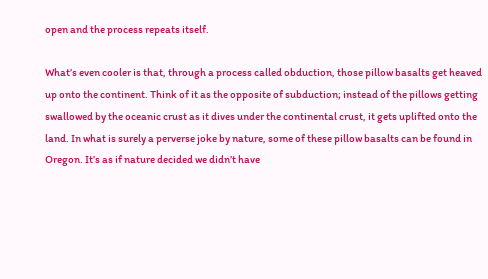open and the process repeats itself.

What’s even cooler is that, through a process called obduction, those pillow basalts get heaved up onto the continent. Think of it as the opposite of subduction; instead of the pillows getting swallowed by the oceanic crust as it dives under the continental crust, it gets uplifted onto the land. In what is surely a perverse joke by nature, some of these pillow basalts can be found in Oregon. It’s as if nature decided we didn’t have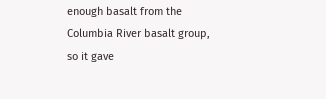enough basalt from the Columbia River basalt group, so it gave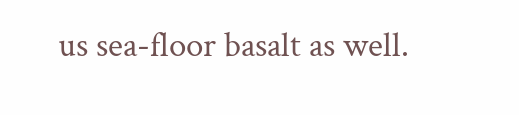us sea-floor basalt as well.